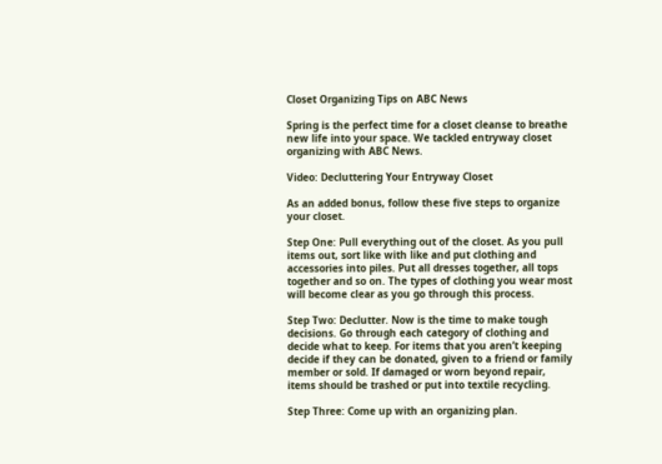Closet Organizing Tips on ABC News

Spring is the perfect time for a closet cleanse to breathe new life into your space. We tackled entryway closet organizing with ABC News.

Video: Decluttering Your Entryway Closet

As an added bonus, follow these five steps to organize your closet.

Step One: Pull everything out of the closet. As you pull items out, sort like with like and put clothing and accessories into piles. Put all dresses together, all tops together and so on. The types of clothing you wear most will become clear as you go through this process.

Step Two: Declutter. Now is the time to make tough decisions. Go through each category of clothing and decide what to keep. For items that you aren’t keeping decide if they can be donated, given to a friend or family member or sold. If damaged or worn beyond repair, items should be trashed or put into textile recycling.

Step Three: Come up with an organizing plan.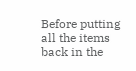Before putting all the items back in the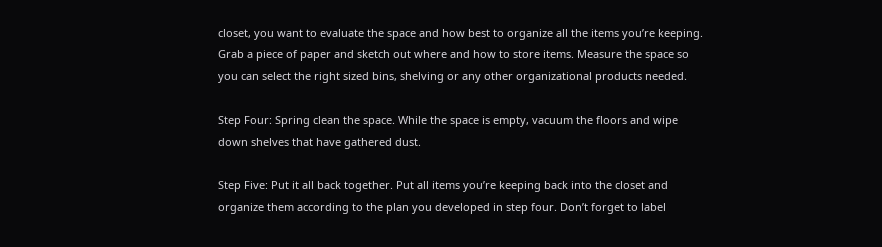closet, you want to evaluate the space and how best to organize all the items you’re keeping. Grab a piece of paper and sketch out where and how to store items. Measure the space so you can select the right sized bins, shelving or any other organizational products needed.

Step Four: Spring clean the space. While the space is empty, vacuum the floors and wipe down shelves that have gathered dust.

Step Five: Put it all back together. Put all items you’re keeping back into the closet and organize them according to the plan you developed in step four. Don’t forget to label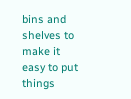bins and shelves to make it easy to put things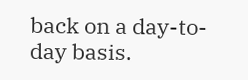back on a day-to-day basis.